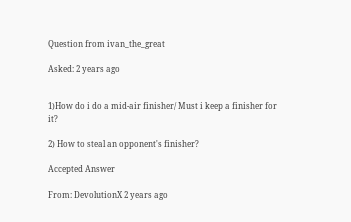Question from ivan_the_great

Asked: 2 years ago


1)How do i do a mid-air finisher/ Must i keep a finisher for it?

2) How to steal an opponent's finisher?

Accepted Answer

From: DevolutionX 2 years ago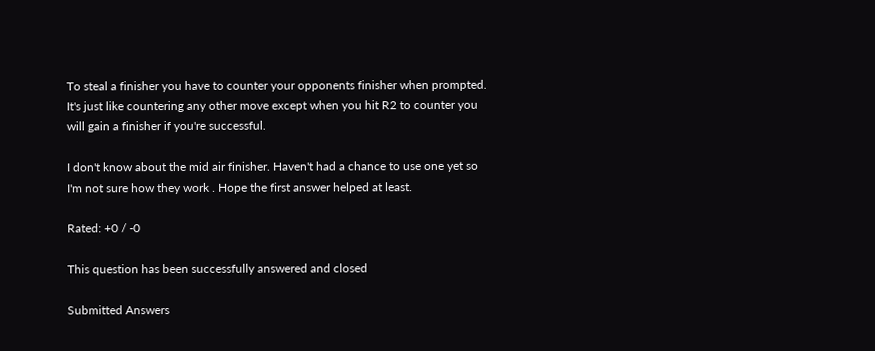To steal a finisher you have to counter your opponents finisher when prompted. It's just like countering any other move except when you hit R2 to counter you will gain a finisher if you're successful.

I don't know about the mid air finisher. Haven't had a chance to use one yet so I'm not sure how they work . Hope the first answer helped at least.

Rated: +0 / -0

This question has been successfully answered and closed

Submitted Answers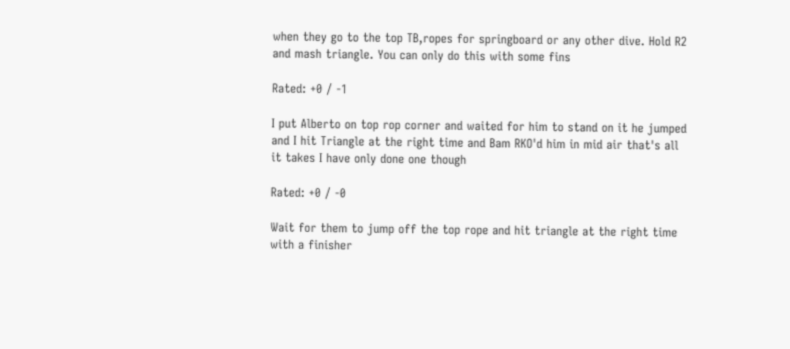when they go to the top TB,ropes for springboard or any other dive. Hold R2 and mash triangle. You can only do this with some fins

Rated: +0 / -1

I put Alberto on top rop corner and waited for him to stand on it he jumped and I hit Triangle at the right time and Bam RKO'd him in mid air that's all it takes I have only done one though

Rated: +0 / -0

Wait for them to jump off the top rope and hit triangle at the right time with a finisher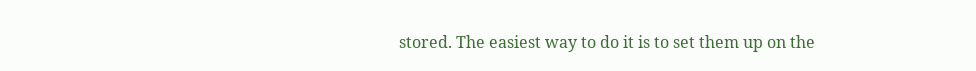stored. The easiest way to do it is to set them up on the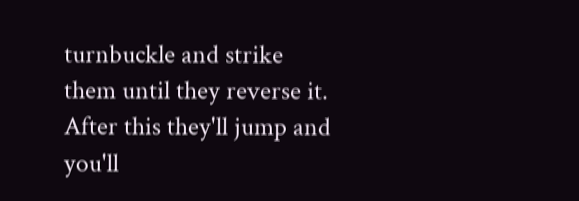turnbuckle and strike them until they reverse it. After this they'll jump and you'll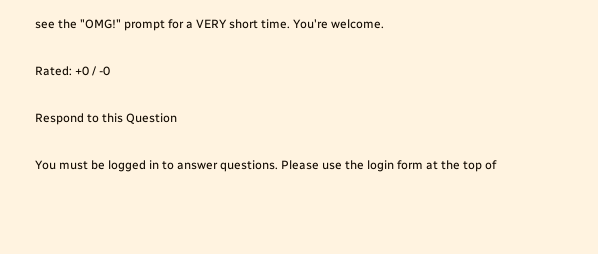see the "OMG!" prompt for a VERY short time. You're welcome.

Rated: +0 / -0

Respond to this Question

You must be logged in to answer questions. Please use the login form at the top of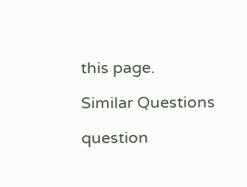this page.

Similar Questions

question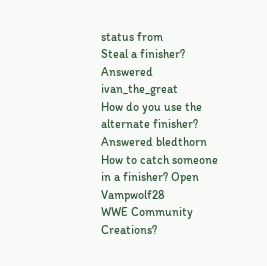status from
Steal a finisher? Answered ivan_the_great
How do you use the alternate finisher? Answered bledthorn
How to catch someone in a finisher? Open Vampwolf28
WWE Community Creations?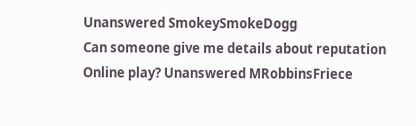Unanswered SmokeySmokeDogg
Can someone give me details about reputation Online play? Unanswered MRobbinsFriece